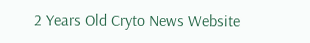2 Years Old Cryto News Website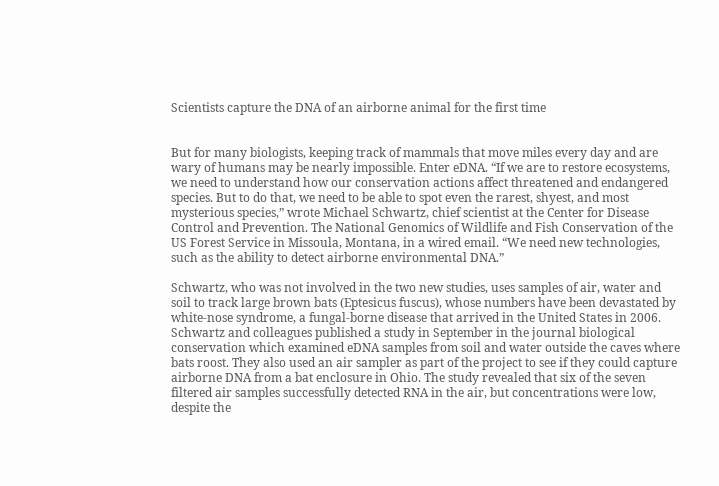Scientists capture the DNA of an airborne animal for the first time


But for many biologists, keeping track of mammals that move miles every day and are wary of humans may be nearly impossible. Enter eDNA. “If we are to restore ecosystems, we need to understand how our conservation actions affect threatened and endangered species. But to do that, we need to be able to spot even the rarest, shyest, and most mysterious species,” wrote Michael Schwartz, chief scientist at the Center for Disease Control and Prevention. The National Genomics of Wildlife and Fish Conservation of the US Forest Service in Missoula, Montana, in a wired email. “We need new technologies, such as the ability to detect airborne environmental DNA.”

Schwartz, who was not involved in the two new studies, uses samples of air, water and soil to track large brown bats (Eptesicus fuscus), whose numbers have been devastated by white-nose syndrome, a fungal-borne disease that arrived in the United States in 2006. Schwartz and colleagues published a study in September in the journal biological conservation which examined eDNA samples from soil and water outside the caves where bats roost. They also used an air sampler as part of the project to see if they could capture airborne DNA from a bat enclosure in Ohio. The study revealed that six of the seven filtered air samples successfully detected RNA in the air, but concentrations were low, despite the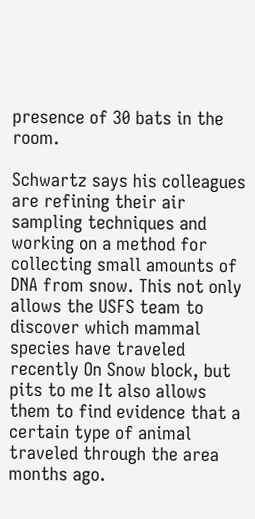presence of 30 bats in the room.

Schwartz says his colleagues are refining their air sampling techniques and working on a method for collecting small amounts of DNA from snow. This not only allows the USFS team to discover which mammal species have traveled recently On Snow block, but pits to me It also allows them to find evidence that a certain type of animal traveled through the area months ago.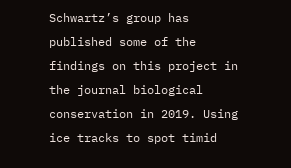Schwartz’s group has published some of the findings on this project in the journal biological conservation in 2019. Using ice tracks to spot timid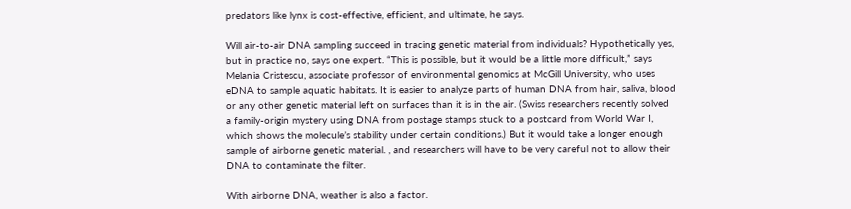predators like lynx is cost-effective, efficient, and ultimate, he says.

Will air-to-air DNA sampling succeed in tracing genetic material from individuals? Hypothetically yes, but in practice no, says one expert. “This is possible, but it would be a little more difficult,” says Melania Cristescu, associate professor of environmental genomics at McGill University, who uses eDNA to sample aquatic habitats. It is easier to analyze parts of human DNA from hair, saliva, blood or any other genetic material left on surfaces than it is in the air. (Swiss researchers recently solved a family-origin mystery using DNA from postage stamps stuck to a postcard from World War I, which shows the molecule’s stability under certain conditions.) But it would take a longer enough sample of airborne genetic material. , and researchers will have to be very careful not to allow their DNA to contaminate the filter.

With airborne DNA, weather is also a factor.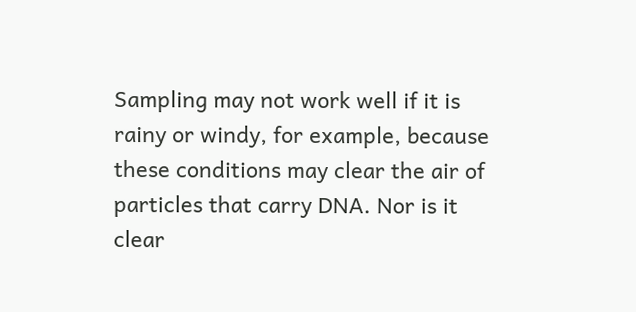Sampling may not work well if it is rainy or windy, for example, because these conditions may clear the air of particles that carry DNA. Nor is it clear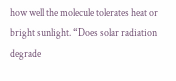how well the molecule tolerates heat or bright sunlight. “Does solar radiation degrade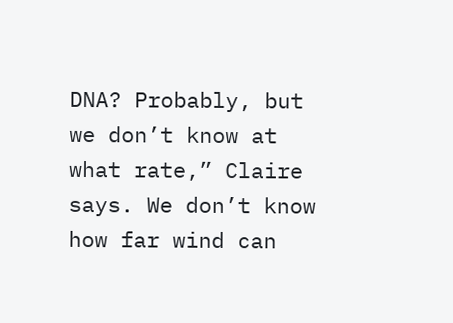DNA? Probably, but we don’t know at what rate,” Claire says. We don’t know how far wind can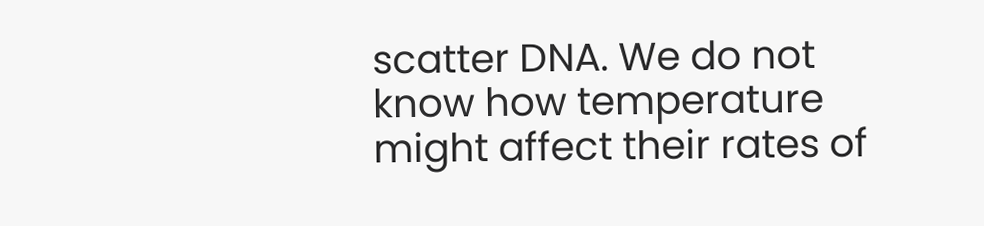scatter DNA. We do not know how temperature might affect their rates of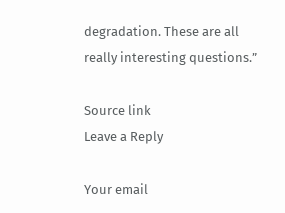degradation. These are all really interesting questions.”

Source link
Leave a Reply

Your email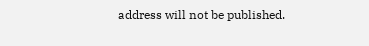address will not be published.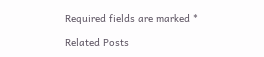Required fields are marked *

Related Posts